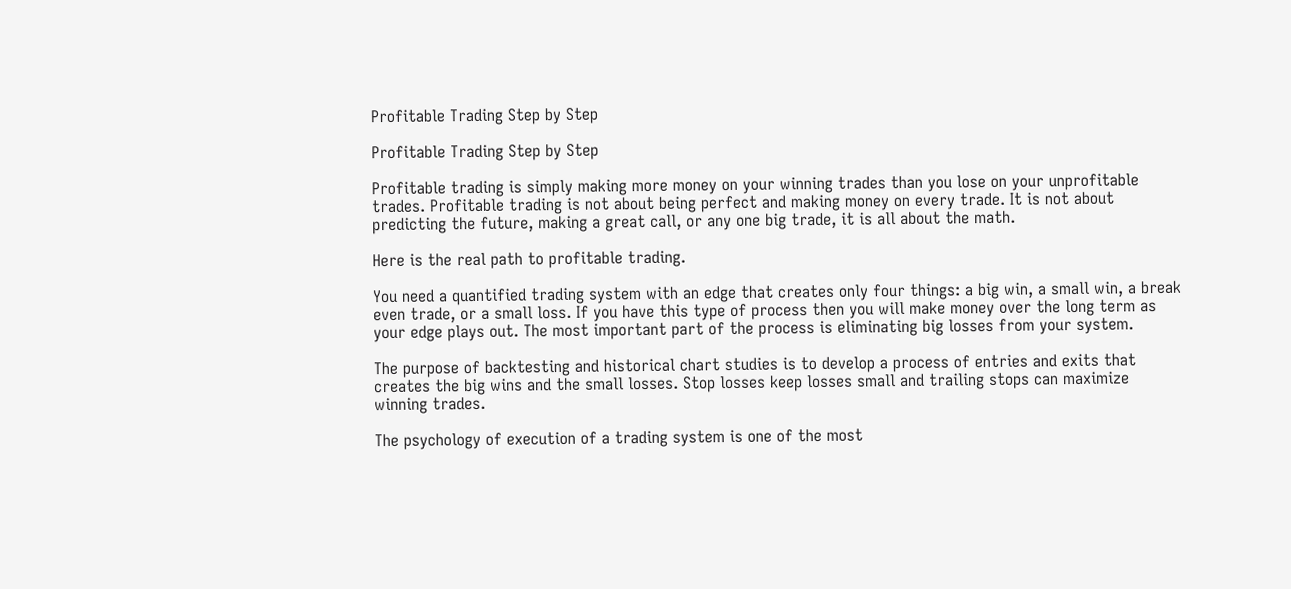Profitable Trading Step by Step

Profitable Trading Step by Step

Profitable trading is simply making more money on your winning trades than you lose on your unprofitable trades. Profitable trading is not about being perfect and making money on every trade. It is not about predicting the future, making a great call, or any one big trade, it is all about the math.

Here is the real path to profitable trading.

You need a quantified trading system with an edge that creates only four things: a big win, a small win, a break even trade, or a small loss. If you have this type of process then you will make money over the long term as your edge plays out. The most important part of the process is eliminating big losses from your system.

The purpose of backtesting and historical chart studies is to develop a process of entries and exits that creates the big wins and the small losses. Stop losses keep losses small and trailing stops can maximize winning trades.

The psychology of execution of a trading system is one of the most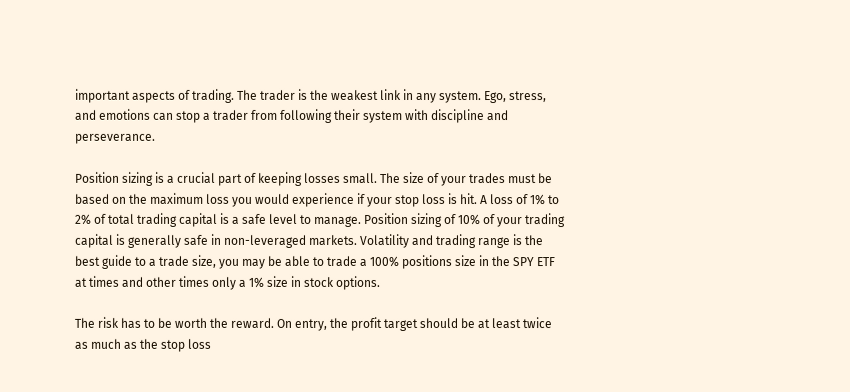important aspects of trading. The trader is the weakest link in any system. Ego, stress, and emotions can stop a trader from following their system with discipline and perseverance.

Position sizing is a crucial part of keeping losses small. The size of your trades must be based on the maximum loss you would experience if your stop loss is hit. A loss of 1% to 2% of total trading capital is a safe level to manage. Position sizing of 10% of your trading capital is generally safe in non-leveraged markets. Volatility and trading range is the best guide to a trade size, you may be able to trade a 100% positions size in the SPY ETF at times and other times only a 1% size in stock options.

The risk has to be worth the reward. On entry, the profit target should be at least twice as much as the stop loss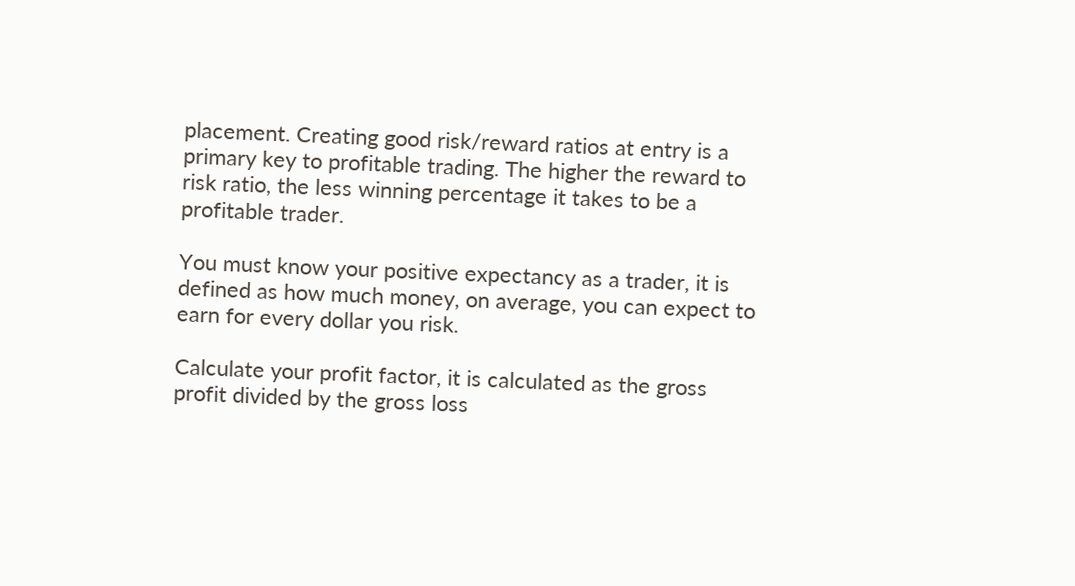placement. Creating good risk/reward ratios at entry is a primary key to profitable trading. The higher the reward to risk ratio, the less winning percentage it takes to be a profitable trader.

You must know your positive expectancy as a trader, it is defined as how much money, on average, you can expect to earn for every dollar you risk.

Calculate your profit factor, it is calculated as the gross profit divided by the gross loss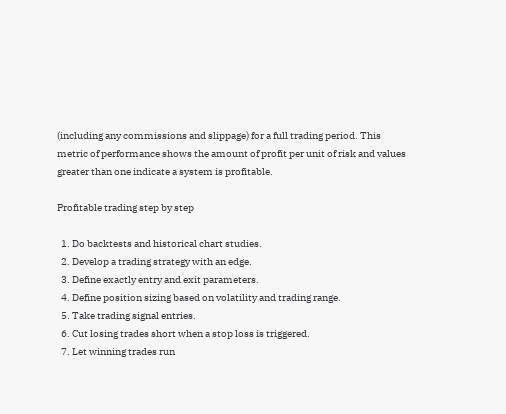(including any commissions and slippage) for a full trading period. This metric of performance shows the amount of profit per unit of risk and values greater than one indicate a system is profitable.

Profitable trading step by step

  1. Do backtests and historical chart studies.
  2. Develop a trading strategy with an edge.
  3. Define exactly entry and exit parameters.
  4. Define position sizing based on volatility and trading range.
  5. Take trading signal entries.
  6. Cut losing trades short when a stop loss is triggered.
  7. Let winning trades run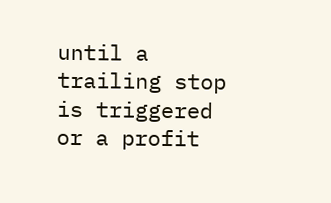until a trailing stop is triggered or a profit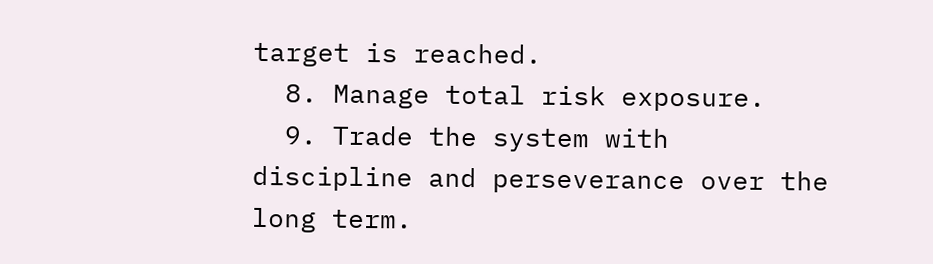target is reached.
  8. Manage total risk exposure.
  9. Trade the system with discipline and perseverance over the long term.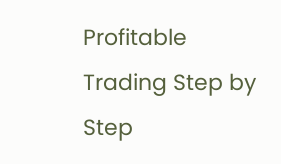Profitable Trading Step by Step